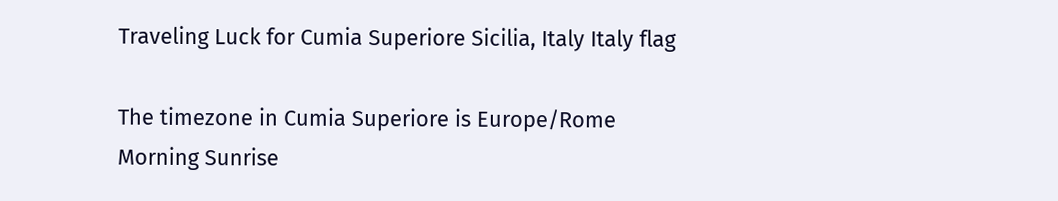Traveling Luck for Cumia Superiore Sicilia, Italy Italy flag

The timezone in Cumia Superiore is Europe/Rome
Morning Sunrise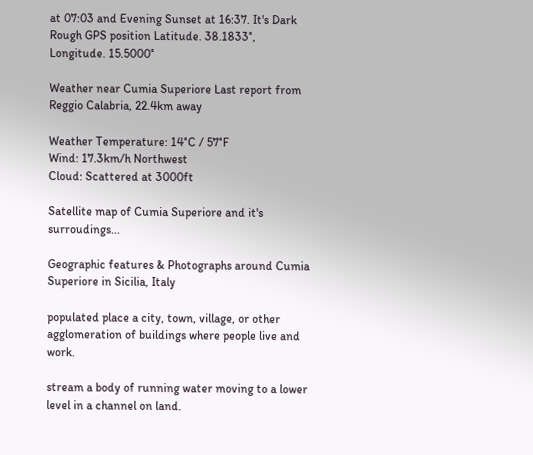at 07:03 and Evening Sunset at 16:37. It's Dark
Rough GPS position Latitude. 38.1833°, Longitude. 15.5000°

Weather near Cumia Superiore Last report from Reggio Calabria, 22.4km away

Weather Temperature: 14°C / 57°F
Wind: 17.3km/h Northwest
Cloud: Scattered at 3000ft

Satellite map of Cumia Superiore and it's surroudings...

Geographic features & Photographs around Cumia Superiore in Sicilia, Italy

populated place a city, town, village, or other agglomeration of buildings where people live and work.

stream a body of running water moving to a lower level in a channel on land.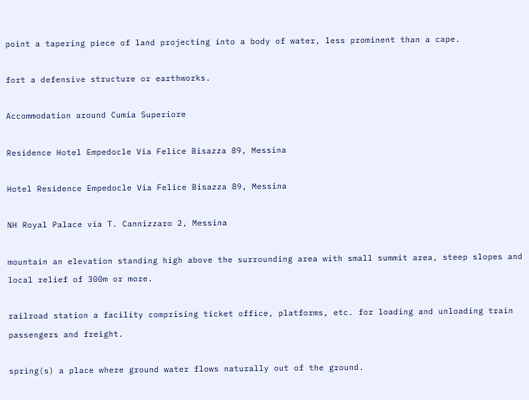point a tapering piece of land projecting into a body of water, less prominent than a cape.

fort a defensive structure or earthworks.

Accommodation around Cumia Superiore

Residence Hotel Empedocle Via Felice Bisazza 89, Messina

Hotel Residence Empedocle Via Felice Bisazza 89, Messina

NH Royal Palace via T. Cannizzaro 2, Messina

mountain an elevation standing high above the surrounding area with small summit area, steep slopes and local relief of 300m or more.

railroad station a facility comprising ticket office, platforms, etc. for loading and unloading train passengers and freight.

spring(s) a place where ground water flows naturally out of the ground.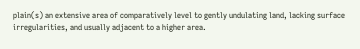plain(s) an extensive area of comparatively level to gently undulating land, lacking surface irregularities, and usually adjacent to a higher area.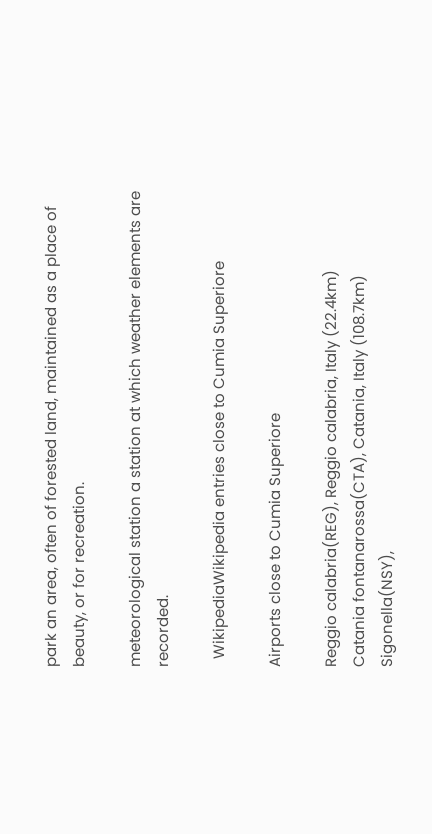park an area, often of forested land, maintained as a place of beauty, or for recreation.

meteorological station a station at which weather elements are recorded.

  WikipediaWikipedia entries close to Cumia Superiore

Airports close to Cumia Superiore

Reggio calabria(REG), Reggio calabria, Italy (22.4km)
Catania fontanarossa(CTA), Catania, Italy (108.7km)
Sigonella(NSY),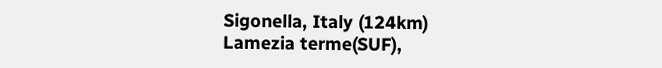Sigonella, Italy (124km)
Lamezia terme(SUF),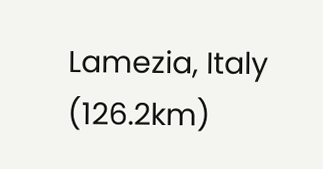Lamezia, Italy (126.2km)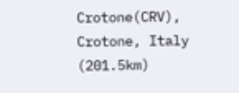Crotone(CRV), Crotone, Italy (201.5km)